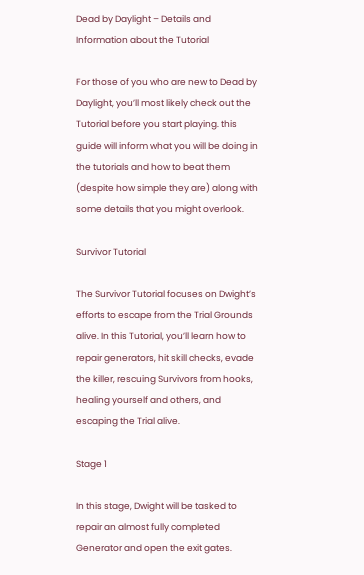Dead by Daylight – Details and Information about the Tutorial

For those of you who are new to Dead by Daylight, you’ll most likely check out the Tutorial before you start playing. this guide will inform what you will be doing in the tutorials and how to beat them (despite how simple they are) along with some details that you might overlook.

Survivor Tutorial

The Survivor Tutorial focuses on Dwight’s efforts to escape from the Trial Grounds alive. In this Tutorial, you’ll learn how to repair generators, hit skill checks, evade the killer, rescuing Survivors from hooks, healing yourself and others, and escaping the Trial alive.

Stage 1

In this stage, Dwight will be tasked to repair an almost fully completed Generator and open the exit gates.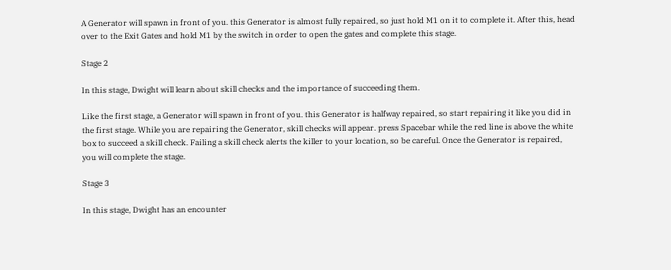A Generator will spawn in front of you. this Generator is almost fully repaired, so just hold M1 on it to complete it. After this, head over to the Exit Gates and hold M1 by the switch in order to open the gates and complete this stage.

Stage 2

In this stage, Dwight will learn about skill checks and the importance of succeeding them.

Like the first stage, a Generator will spawn in front of you. this Generator is halfway repaired, so start repairing it like you did in the first stage. While you are repairing the Generator, skill checks will appear. press Spacebar while the red line is above the white box to succeed a skill check. Failing a skill check alerts the killer to your location, so be careful. Once the Generator is repaired, you will complete the stage.

Stage 3

In this stage, Dwight has an encounter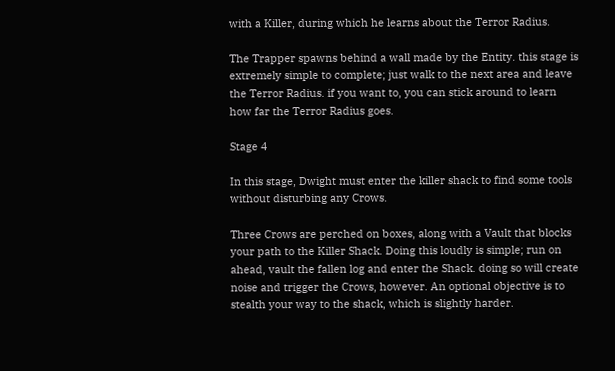with a Killer, during which he learns about the Terror Radius.

The Trapper spawns behind a wall made by the Entity. this stage is extremely simple to complete; just walk to the next area and leave the Terror Radius. if you want to, you can stick around to learn how far the Terror Radius goes.

Stage 4

In this stage, Dwight must enter the killer shack to find some tools without disturbing any Crows.

Three Crows are perched on boxes, along with a Vault that blocks your path to the Killer Shack. Doing this loudly is simple; run on ahead, vault the fallen log and enter the Shack. doing so will create noise and trigger the Crows, however. An optional objective is to stealth your way to the shack, which is slightly harder.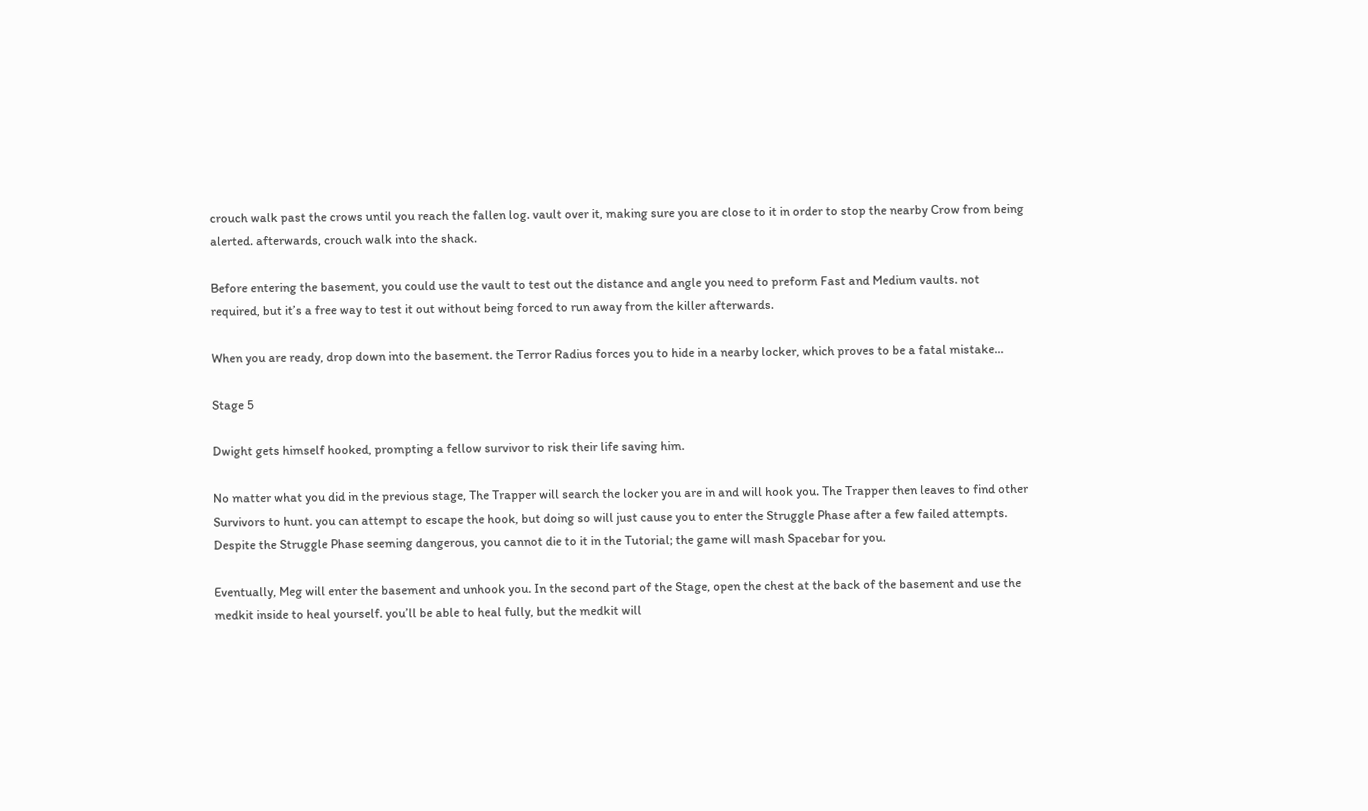crouch walk past the crows until you reach the fallen log. vault over it, making sure you are close to it in order to stop the nearby Crow from being alerted. afterwards, crouch walk into the shack.

Before entering the basement, you could use the vault to test out the distance and angle you need to preform Fast and Medium vaults. not required, but it’s a free way to test it out without being forced to run away from the killer afterwards.

When you are ready, drop down into the basement. the Terror Radius forces you to hide in a nearby locker, which proves to be a fatal mistake…

Stage 5

Dwight gets himself hooked, prompting a fellow survivor to risk their life saving him.

No matter what you did in the previous stage, The Trapper will search the locker you are in and will hook you. The Trapper then leaves to find other Survivors to hunt. you can attempt to escape the hook, but doing so will just cause you to enter the Struggle Phase after a few failed attempts. Despite the Struggle Phase seeming dangerous, you cannot die to it in the Tutorial; the game will mash Spacebar for you.

Eventually, Meg will enter the basement and unhook you. In the second part of the Stage, open the chest at the back of the basement and use the medkit inside to heal yourself. you’ll be able to heal fully, but the medkit will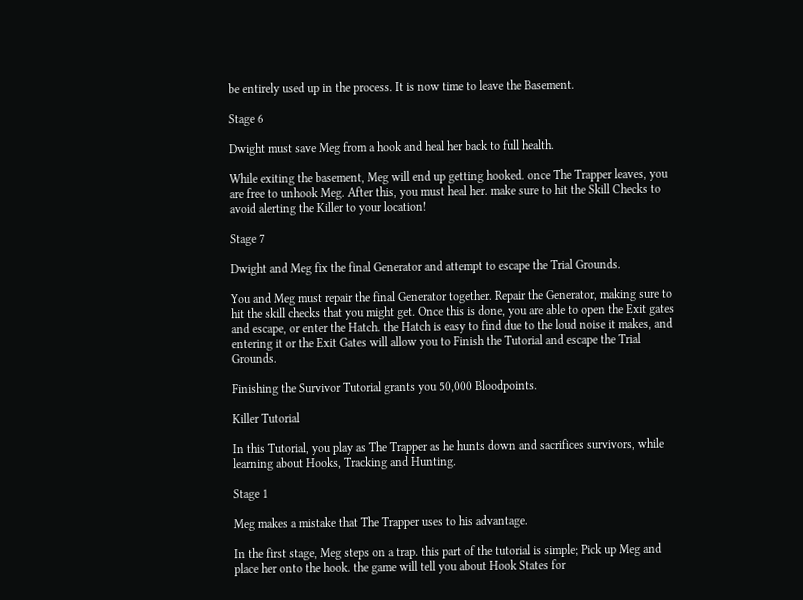be entirely used up in the process. It is now time to leave the Basement.

Stage 6

Dwight must save Meg from a hook and heal her back to full health.

While exiting the basement, Meg will end up getting hooked. once The Trapper leaves, you are free to unhook Meg. After this, you must heal her. make sure to hit the Skill Checks to avoid alerting the Killer to your location!

Stage 7

Dwight and Meg fix the final Generator and attempt to escape the Trial Grounds.

You and Meg must repair the final Generator together. Repair the Generator, making sure to hit the skill checks that you might get. Once this is done, you are able to open the Exit gates and escape, or enter the Hatch. the Hatch is easy to find due to the loud noise it makes, and entering it or the Exit Gates will allow you to Finish the Tutorial and escape the Trial Grounds.

Finishing the Survivor Tutorial grants you 50,000 Bloodpoints.

Killer Tutorial

In this Tutorial, you play as The Trapper as he hunts down and sacrifices survivors, while learning about Hooks, Tracking and Hunting.

Stage 1

Meg makes a mistake that The Trapper uses to his advantage.

In the first stage, Meg steps on a trap. this part of the tutorial is simple; Pick up Meg and place her onto the hook. the game will tell you about Hook States for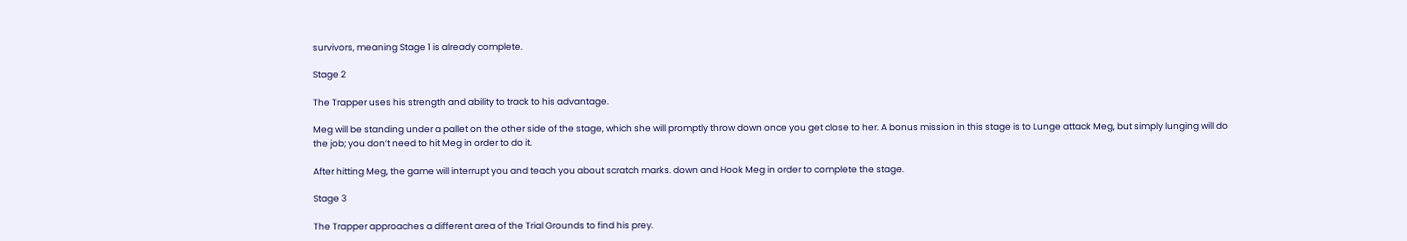survivors, meaning Stage 1 is already complete.

Stage 2

The Trapper uses his strength and ability to track to his advantage.

Meg will be standing under a pallet on the other side of the stage, which she will promptly throw down once you get close to her. A bonus mission in this stage is to Lunge attack Meg, but simply lunging will do the job; you don’t need to hit Meg in order to do it.

After hitting Meg, the game will interrupt you and teach you about scratch marks. down and Hook Meg in order to complete the stage.

Stage 3

The Trapper approaches a different area of the Trial Grounds to find his prey.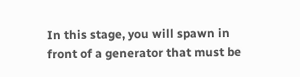In this stage, you will spawn in front of a generator that must be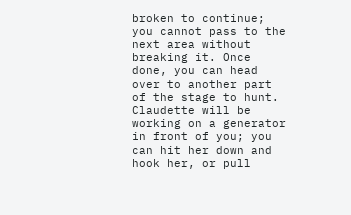broken to continue; you cannot pass to the next area without breaking it. Once done, you can head over to another part of the stage to hunt. Claudette will be working on a generator in front of you; you can hit her down and hook her, or pull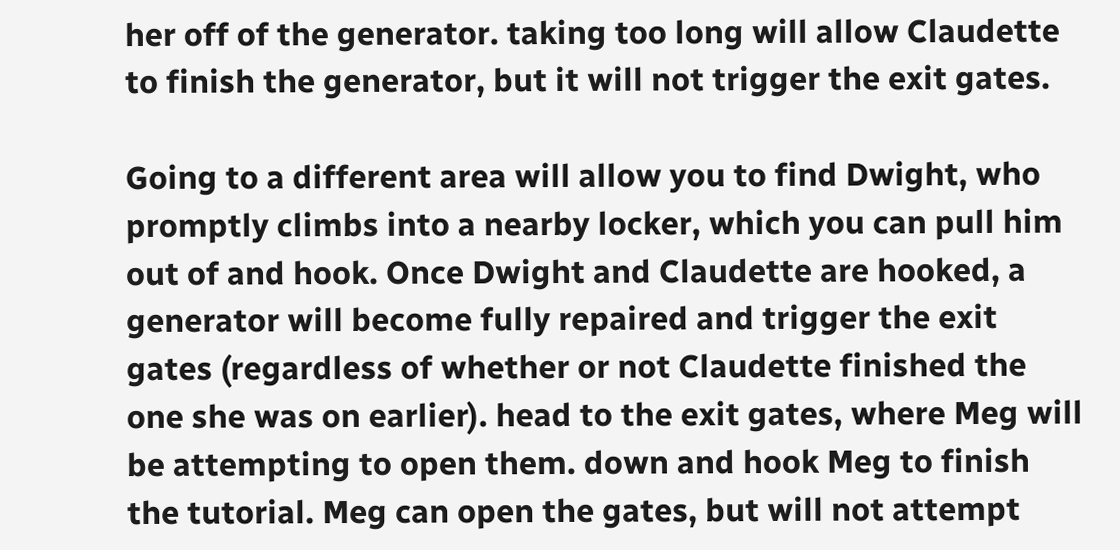her off of the generator. taking too long will allow Claudette to finish the generator, but it will not trigger the exit gates.

Going to a different area will allow you to find Dwight, who promptly climbs into a nearby locker, which you can pull him out of and hook. Once Dwight and Claudette are hooked, a generator will become fully repaired and trigger the exit gates (regardless of whether or not Claudette finished the one she was on earlier). head to the exit gates, where Meg will be attempting to open them. down and hook Meg to finish the tutorial. Meg can open the gates, but will not attempt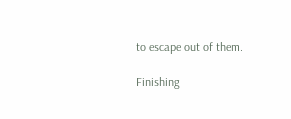to escape out of them.

Finishing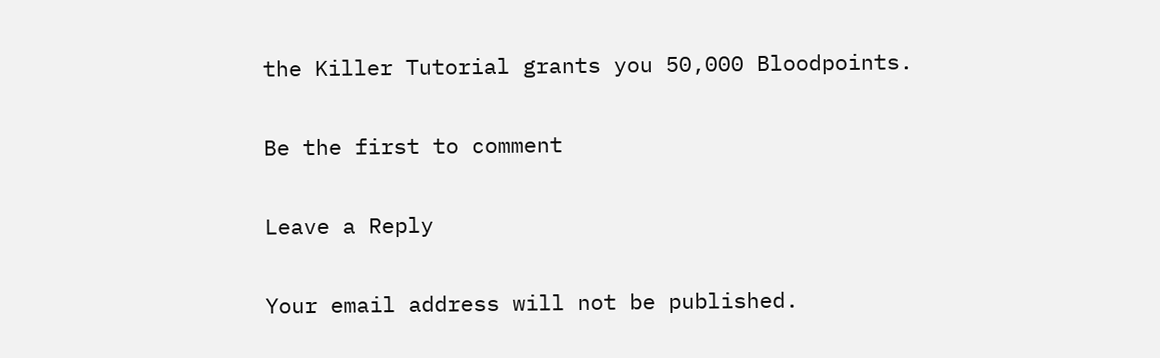the Killer Tutorial grants you 50,000 Bloodpoints.

Be the first to comment

Leave a Reply

Your email address will not be published.